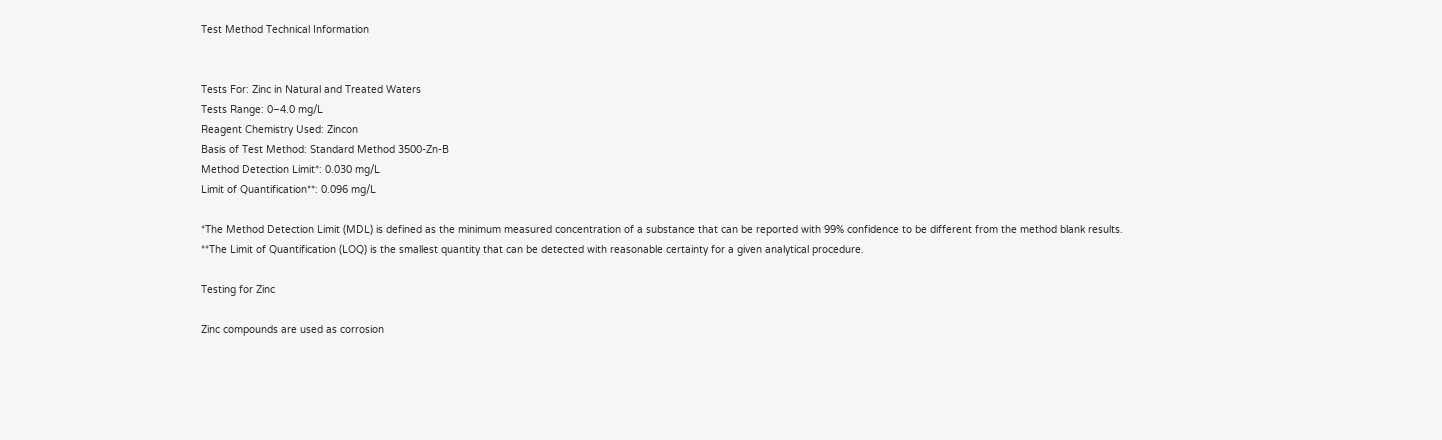Test Method Technical Information


Tests For: Zinc in Natural and Treated Waters
Tests Range: 0–4.0 mg/L
Reagent Chemistry Used: Zincon
Basis of Test Method: Standard Method 3500-Zn-B
Method Detection Limit*: 0.030 mg/L
Limit of Quantification**: 0.096 mg/L

*The Method Detection Limit (MDL) is defined as the minimum measured concentration of a substance that can be reported with 99% confidence to be different from the method blank results.
**The Limit of Quantification (LOQ) is the smallest quantity that can be detected with reasonable certainty for a given analytical procedure.

Testing for Zinc

Zinc compounds are used as corrosion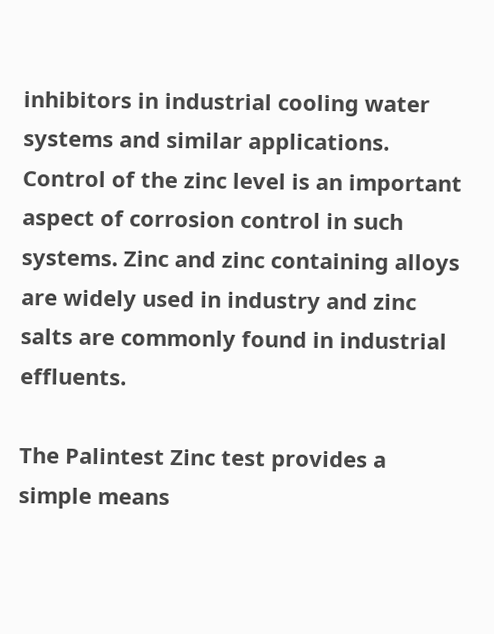inhibitors in industrial cooling water systems and similar applications. Control of the zinc level is an important aspect of corrosion control in such systems. Zinc and zinc containing alloys are widely used in industry and zinc salts are commonly found in industrial effluents.

The Palintest Zinc test provides a simple means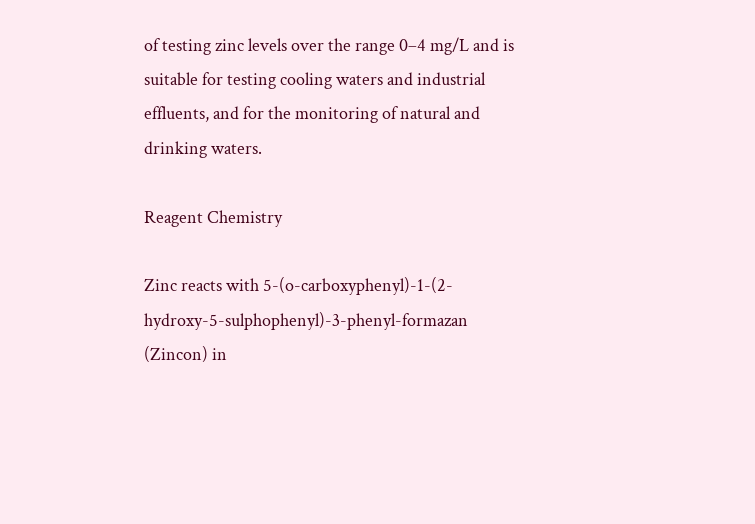of testing zinc levels over the range 0–4 mg/L and is suitable for testing cooling waters and industrial effluents, and for the monitoring of natural and drinking waters.

Reagent Chemistry

Zinc reacts with 5-(o-carboxyphenyl)-1-(2-hydroxy-5-sulphophenyl)-3-phenyl-formazan (Zincon) in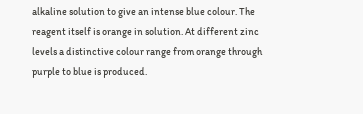alkaline solution to give an intense blue colour. The reagent itself is orange in solution. At different zinc levels a distinctive colour range from orange through purple to blue is produced.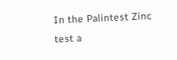In the Palintest Zinc test a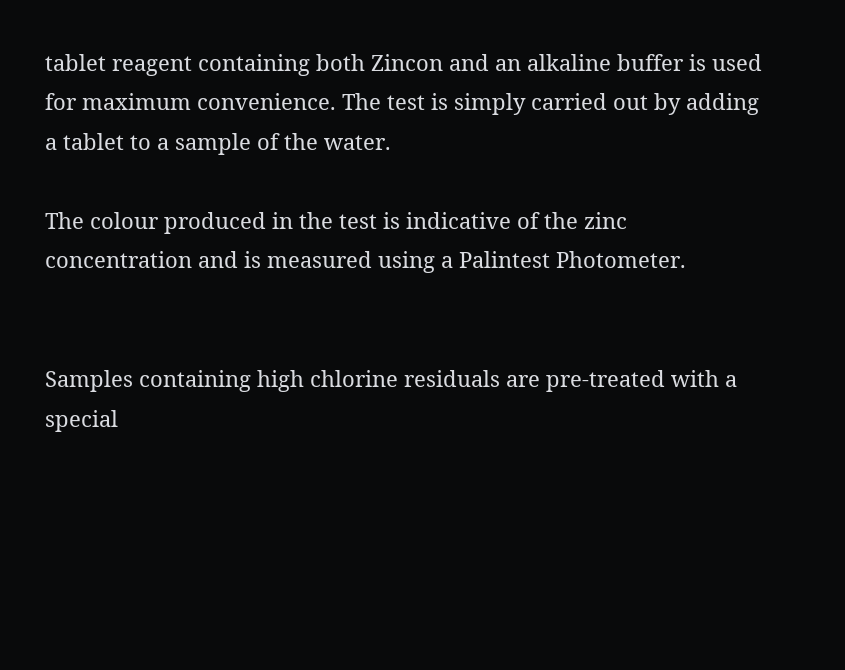tablet reagent containing both Zincon and an alkaline buffer is used for maximum convenience. The test is simply carried out by adding a tablet to a sample of the water.

The colour produced in the test is indicative of the zinc concentration and is measured using a Palintest Photometer.


Samples containing high chlorine residuals are pre-treated with a special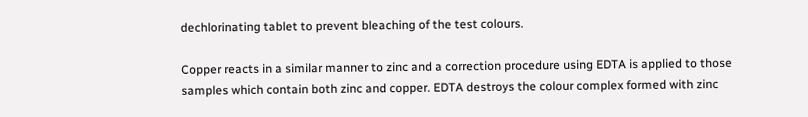dechlorinating tablet to prevent bleaching of the test colours.

Copper reacts in a similar manner to zinc and a correction procedure using EDTA is applied to those samples which contain both zinc and copper. EDTA destroys the colour complex formed with zinc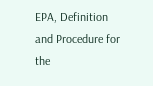EPA, Definition and Procedure for the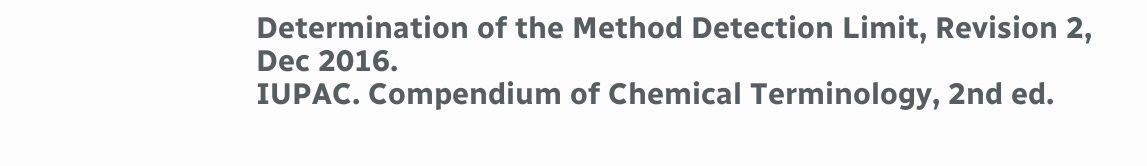Determination of the Method Detection Limit, Revision 2, Dec 2016.
IUPAC. Compendium of Chemical Terminology, 2nd ed.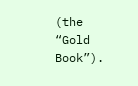(the “Gold Book”).